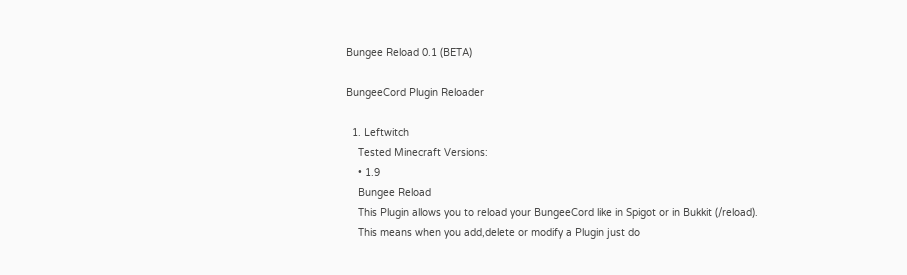Bungee Reload 0.1 (BETA)

BungeeCord Plugin Reloader

  1. Leftwitch
    Tested Minecraft Versions:
    • 1.9
    Bungee Reload
    This Plugin allows you to reload your BungeeCord like in Spigot or in Bukkit (/reload).
    This means when you add,delete or modify a Plugin just do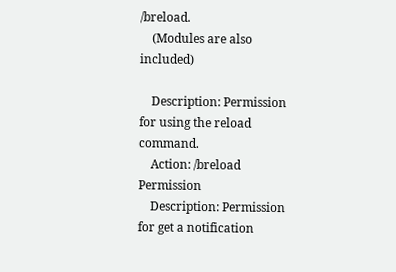/breload.
    (Modules are also included)

    Description: Permission for using the reload command.
    Action: /breload Permission
    Description: Permission for get a notification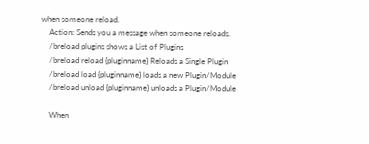when someone reload.
    Action: Sends you a message when someone reloads.
    /breload plugins shows a List of Plugins
    /breload reload {pluginname} Reloads a Single Plugin
    /breload load {pluginname} loads a new Plugin/Module
    /breload unload {pluginname} unloads a Plugin/Module

    When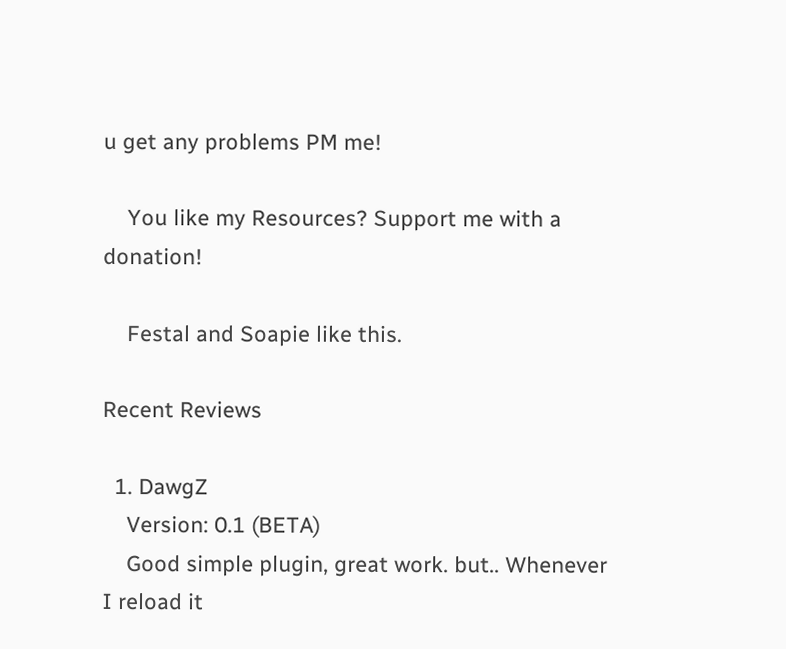u get any problems PM me!

    You like my Resources? Support me with a donation!

    Festal and Soapie like this.

Recent Reviews

  1. DawgZ
    Version: 0.1 (BETA)
    Good simple plugin, great work. but.. Whenever I reload it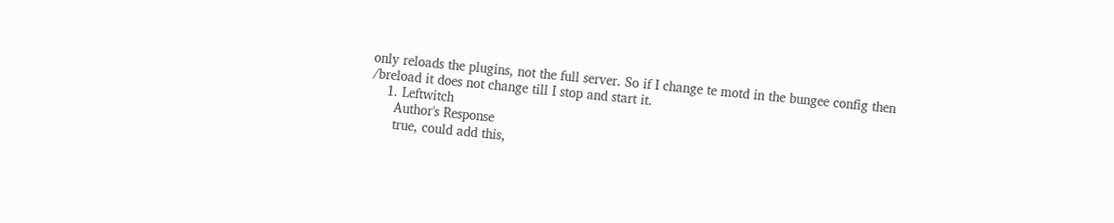only reloads the plugins, not the full server. So if I change te motd in the bungee config then /breload it does not change till I stop and start it.
    1. Leftwitch
      Author's Response
      true, could add this,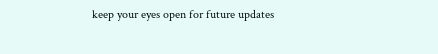keep your eyes open for future updates